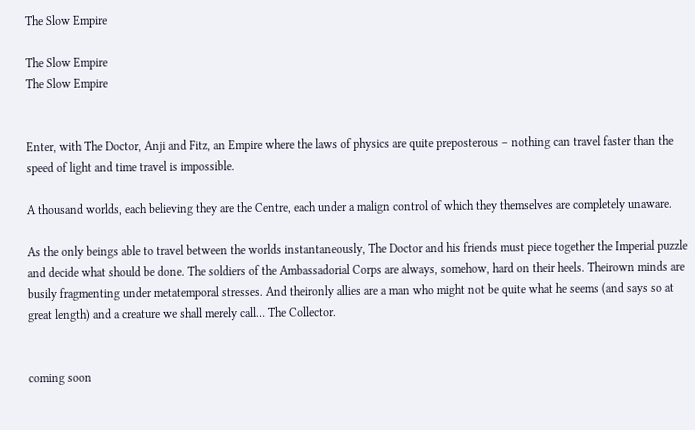The Slow Empire

The Slow Empire
The Slow Empire


Enter, with The Doctor, Anji and Fitz, an Empire where the laws of physics are quite preposterous – nothing can travel faster than the speed of light and time travel is impossible.

A thousand worlds, each believing they are the Centre, each under a malign control of which they themselves are completely unaware.

As the only beings able to travel between the worlds instantaneously, The Doctor and his friends must piece together the Imperial puzzle and decide what should be done. The soldiers of the Ambassadorial Corps are always, somehow, hard on their heels. Theirown minds are busily fragmenting under metatemporal stresses. And theironly allies are a man who might not be quite what he seems (and says so at great length) and a creature we shall merely call… The Collector.


coming soon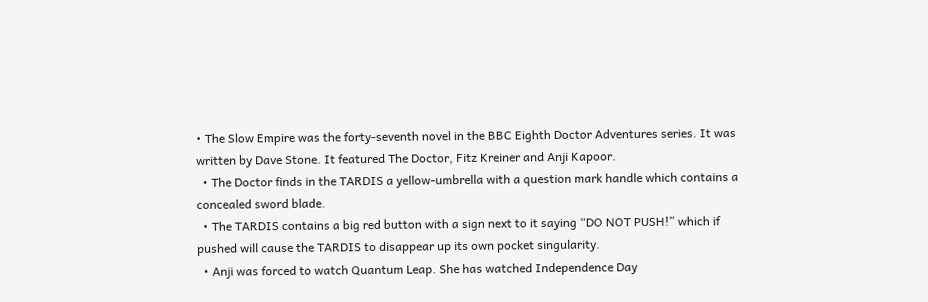• The Slow Empire was the forty-seventh novel in the BBC Eighth Doctor Adventures series. It was written by Dave Stone. It featured The Doctor, Fitz Kreiner and Anji Kapoor.
  • The Doctor finds in the TARDIS a yellow-umbrella with a question mark handle which contains a concealed sword blade.
  • The TARDIS contains a big red button with a sign next to it saying “DO NOT PUSH!” which if pushed will cause the TARDIS to disappear up its own pocket singularity.
  • Anji was forced to watch Quantum Leap. She has watched Independence Day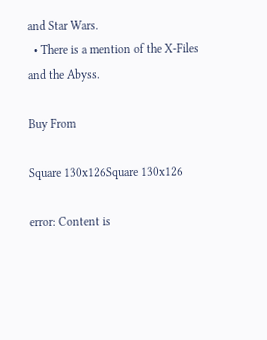and Star Wars.
  • There is a mention of the X-Files and the Abyss.

Buy From

Square 130x126Square 130x126

error: Content is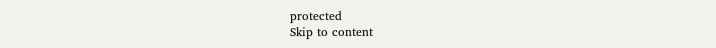protected
Skip to content